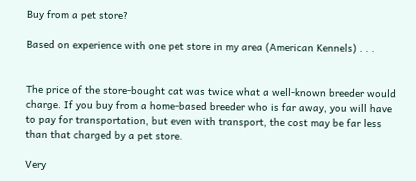Buy from a pet store?

Based on experience with one pet store in my area (American Kennels) . . .


The price of the store-bought cat was twice what a well-known breeder would charge. If you buy from a home-based breeder who is far away, you will have to pay for transportation, but even with transport, the cost may be far less than that charged by a pet store.

Very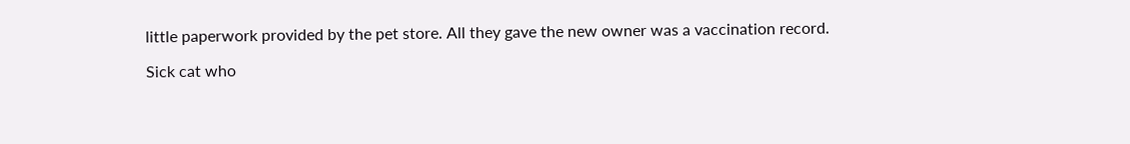little paperwork provided by the pet store. All they gave the new owner was a vaccination record.

Sick cat who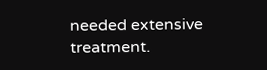needed extensive treatment.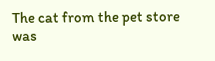The cat from the pet store was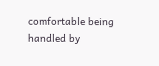comfortable being handled by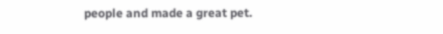people and made a great pet.